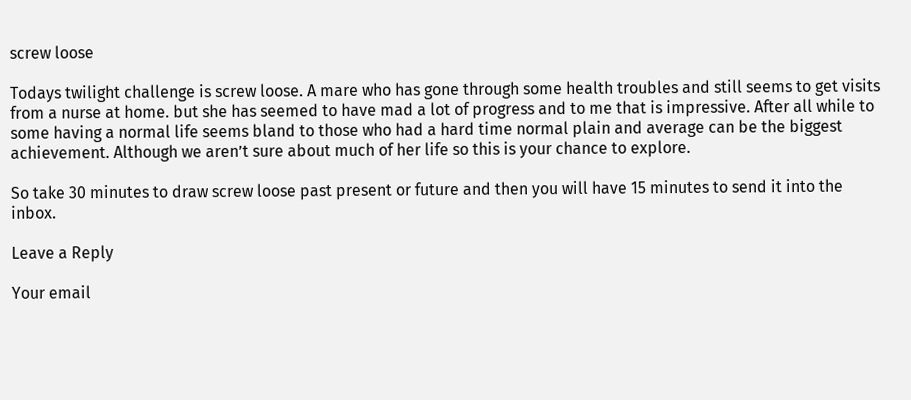screw loose

Todays twilight challenge is screw loose. A mare who has gone through some health troubles and still seems to get visits from a nurse at home. but she has seemed to have mad a lot of progress and to me that is impressive. After all while to some having a normal life seems bland to those who had a hard time normal plain and average can be the biggest achievement. Although we aren’t sure about much of her life so this is your chance to explore.

So take 30 minutes to draw screw loose past present or future and then you will have 15 minutes to send it into the inbox.

Leave a Reply

Your email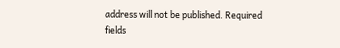address will not be published. Required fields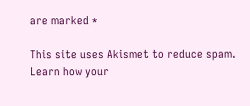are marked *

This site uses Akismet to reduce spam. Learn how your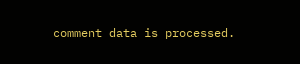comment data is processed.